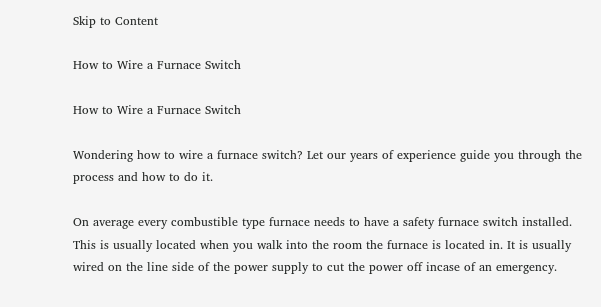Skip to Content

How to Wire a Furnace Switch

How to Wire a Furnace Switch

Wondering how to wire a furnace switch? Let our years of experience guide you through the process and how to do it.

On average every combustible type furnace needs to have a safety furnace switch installed. This is usually located when you walk into the room the furnace is located in. It is usually wired on the line side of the power supply to cut the power off incase of an emergency.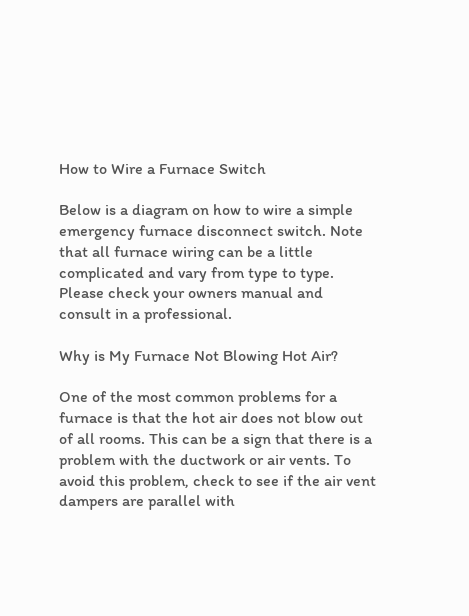How to Wire a Furnace Switch

Below is a diagram on how to wire a simple emergency furnace disconnect switch. Note that all furnace wiring can be a little complicated and vary from type to type. Please check your owners manual and consult in a professional.

Why is My Furnace Not Blowing Hot Air?

One of the most common problems for a furnace is that the hot air does not blow out of all rooms. This can be a sign that there is a problem with the ductwork or air vents. To avoid this problem, check to see if the air vent dampers are parallel with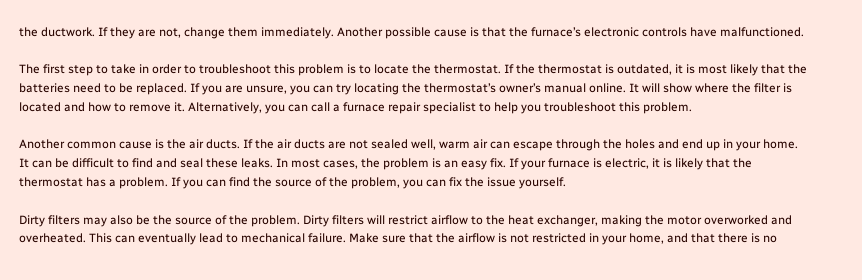the ductwork. If they are not, change them immediately. Another possible cause is that the furnace’s electronic controls have malfunctioned.

The first step to take in order to troubleshoot this problem is to locate the thermostat. If the thermostat is outdated, it is most likely that the batteries need to be replaced. If you are unsure, you can try locating the thermostat’s owner’s manual online. It will show where the filter is located and how to remove it. Alternatively, you can call a furnace repair specialist to help you troubleshoot this problem.

Another common cause is the air ducts. If the air ducts are not sealed well, warm air can escape through the holes and end up in your home. It can be difficult to find and seal these leaks. In most cases, the problem is an easy fix. If your furnace is electric, it is likely that the thermostat has a problem. If you can find the source of the problem, you can fix the issue yourself.

Dirty filters may also be the source of the problem. Dirty filters will restrict airflow to the heat exchanger, making the motor overworked and overheated. This can eventually lead to mechanical failure. Make sure that the airflow is not restricted in your home, and that there is no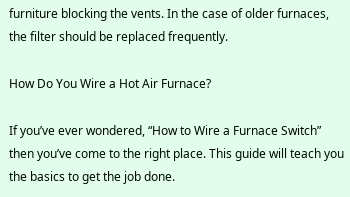furniture blocking the vents. In the case of older furnaces, the filter should be replaced frequently.

How Do You Wire a Hot Air Furnace?

If you’ve ever wondered, “How to Wire a Furnace Switch” then you’ve come to the right place. This guide will teach you the basics to get the job done.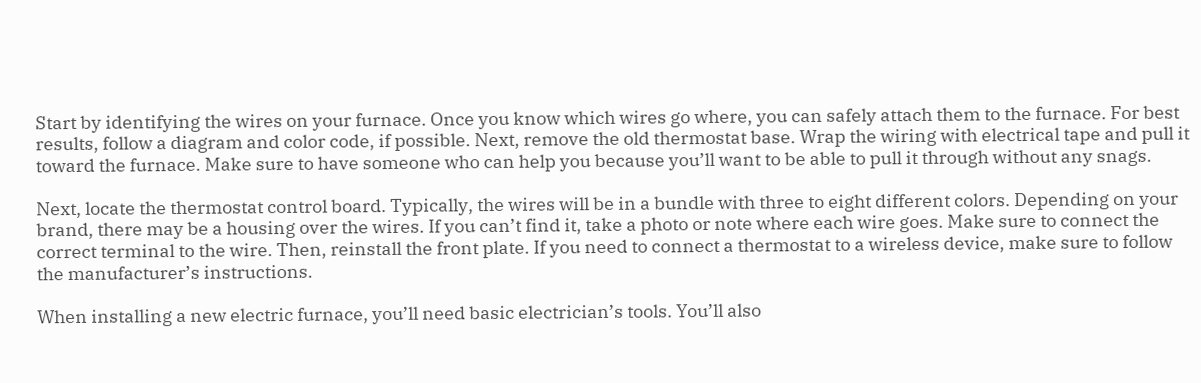Start by identifying the wires on your furnace. Once you know which wires go where, you can safely attach them to the furnace. For best results, follow a diagram and color code, if possible. Next, remove the old thermostat base. Wrap the wiring with electrical tape and pull it toward the furnace. Make sure to have someone who can help you because you’ll want to be able to pull it through without any snags.

Next, locate the thermostat control board. Typically, the wires will be in a bundle with three to eight different colors. Depending on your brand, there may be a housing over the wires. If you can’t find it, take a photo or note where each wire goes. Make sure to connect the correct terminal to the wire. Then, reinstall the front plate. If you need to connect a thermostat to a wireless device, make sure to follow the manufacturer’s instructions.

When installing a new electric furnace, you’ll need basic electrician’s tools. You’ll also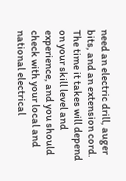need an electric drill, auger bits, and an extension cord. The time it takes will depend on your skill level and experience, and you should check with your local and national electrical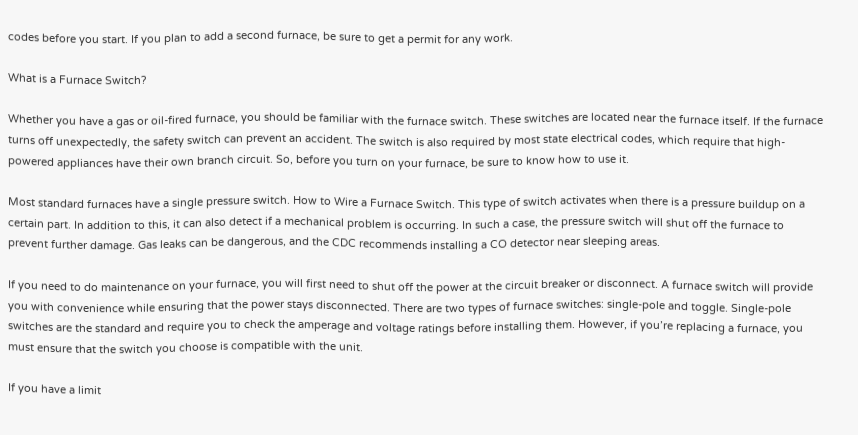codes before you start. If you plan to add a second furnace, be sure to get a permit for any work.

What is a Furnace Switch?

Whether you have a gas or oil-fired furnace, you should be familiar with the furnace switch. These switches are located near the furnace itself. If the furnace turns off unexpectedly, the safety switch can prevent an accident. The switch is also required by most state electrical codes, which require that high-powered appliances have their own branch circuit. So, before you turn on your furnace, be sure to know how to use it.

Most standard furnaces have a single pressure switch. How to Wire a Furnace Switch. This type of switch activates when there is a pressure buildup on a certain part. In addition to this, it can also detect if a mechanical problem is occurring. In such a case, the pressure switch will shut off the furnace to prevent further damage. Gas leaks can be dangerous, and the CDC recommends installing a CO detector near sleeping areas.

If you need to do maintenance on your furnace, you will first need to shut off the power at the circuit breaker or disconnect. A furnace switch will provide you with convenience while ensuring that the power stays disconnected. There are two types of furnace switches: single-pole and toggle. Single-pole switches are the standard and require you to check the amperage and voltage ratings before installing them. However, if you’re replacing a furnace, you must ensure that the switch you choose is compatible with the unit.

If you have a limit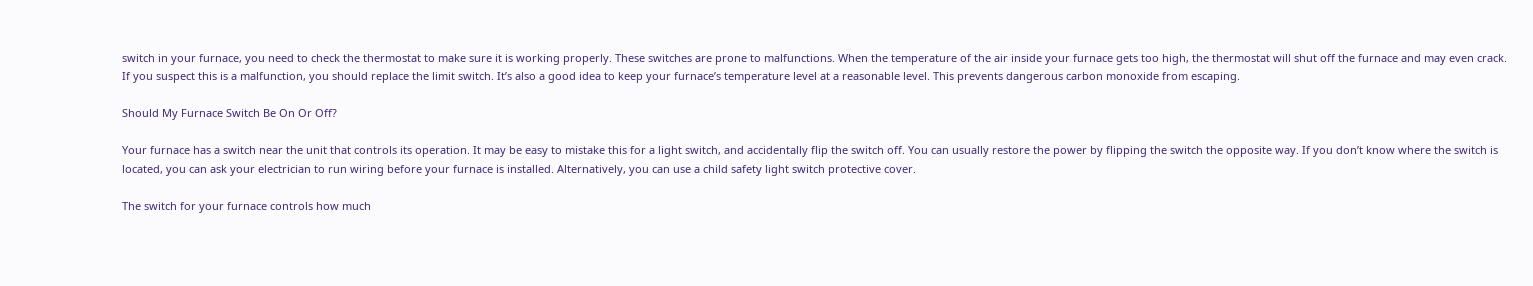switch in your furnace, you need to check the thermostat to make sure it is working properly. These switches are prone to malfunctions. When the temperature of the air inside your furnace gets too high, the thermostat will shut off the furnace and may even crack. If you suspect this is a malfunction, you should replace the limit switch. It’s also a good idea to keep your furnace’s temperature level at a reasonable level. This prevents dangerous carbon monoxide from escaping.

Should My Furnace Switch Be On Or Off?

Your furnace has a switch near the unit that controls its operation. It may be easy to mistake this for a light switch, and accidentally flip the switch off. You can usually restore the power by flipping the switch the opposite way. If you don’t know where the switch is located, you can ask your electrician to run wiring before your furnace is installed. Alternatively, you can use a child safety light switch protective cover.

The switch for your furnace controls how much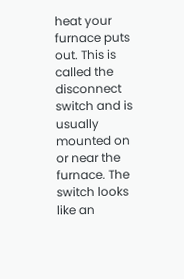heat your furnace puts out. This is called the disconnect switch and is usually mounted on or near the furnace. The switch looks like an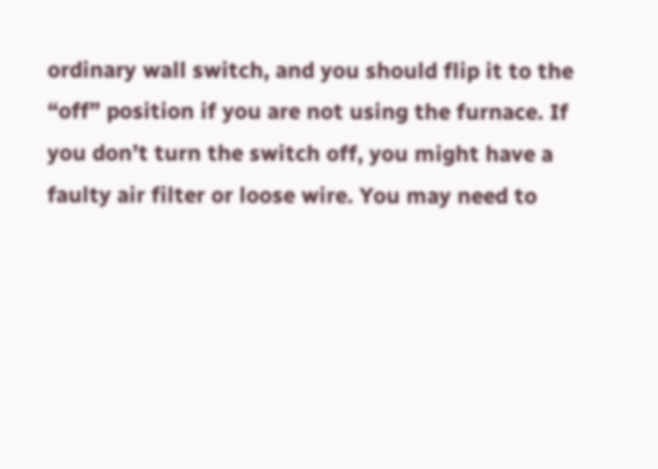ordinary wall switch, and you should flip it to the “off” position if you are not using the furnace. If you don’t turn the switch off, you might have a faulty air filter or loose wire. You may need to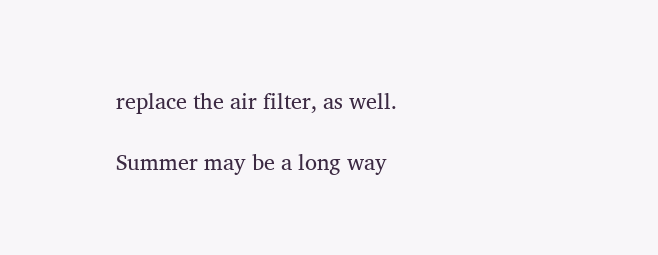replace the air filter, as well.

Summer may be a long way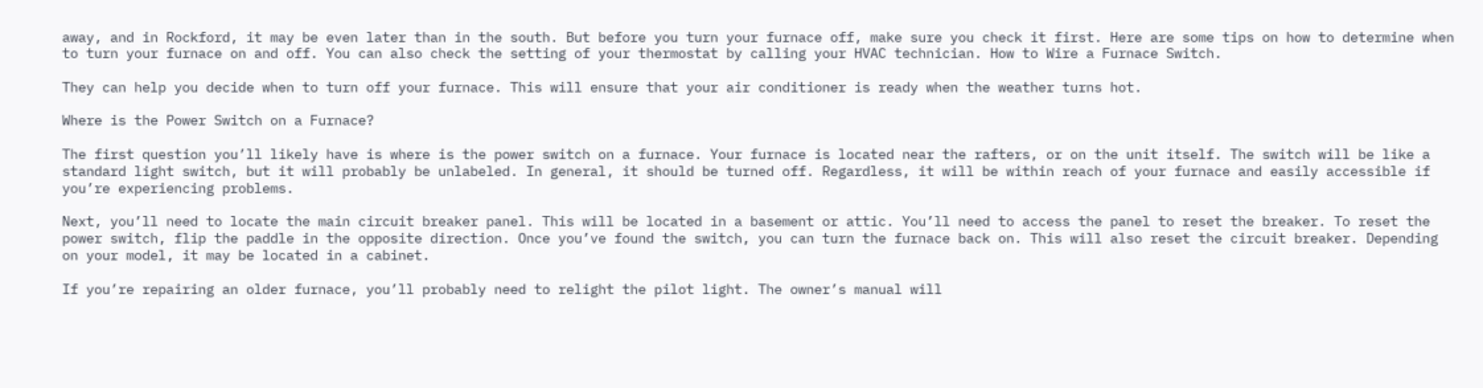away, and in Rockford, it may be even later than in the south. But before you turn your furnace off, make sure you check it first. Here are some tips on how to determine when to turn your furnace on and off. You can also check the setting of your thermostat by calling your HVAC technician. How to Wire a Furnace Switch.

They can help you decide when to turn off your furnace. This will ensure that your air conditioner is ready when the weather turns hot.

Where is the Power Switch on a Furnace?

The first question you’ll likely have is where is the power switch on a furnace. Your furnace is located near the rafters, or on the unit itself. The switch will be like a standard light switch, but it will probably be unlabeled. In general, it should be turned off. Regardless, it will be within reach of your furnace and easily accessible if you’re experiencing problems.

Next, you’ll need to locate the main circuit breaker panel. This will be located in a basement or attic. You’ll need to access the panel to reset the breaker. To reset the power switch, flip the paddle in the opposite direction. Once you’ve found the switch, you can turn the furnace back on. This will also reset the circuit breaker. Depending on your model, it may be located in a cabinet.

If you’re repairing an older furnace, you’ll probably need to relight the pilot light. The owner’s manual will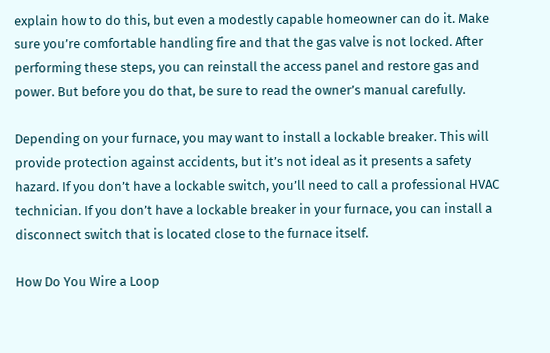explain how to do this, but even a modestly capable homeowner can do it. Make sure you’re comfortable handling fire and that the gas valve is not locked. After performing these steps, you can reinstall the access panel and restore gas and power. But before you do that, be sure to read the owner’s manual carefully.

Depending on your furnace, you may want to install a lockable breaker. This will provide protection against accidents, but it’s not ideal as it presents a safety hazard. If you don’t have a lockable switch, you’ll need to call a professional HVAC technician. If you don’t have a lockable breaker in your furnace, you can install a disconnect switch that is located close to the furnace itself.

How Do You Wire a Loop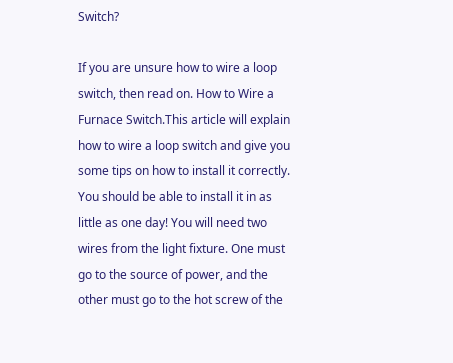Switch?

If you are unsure how to wire a loop switch, then read on. How to Wire a Furnace Switch.This article will explain how to wire a loop switch and give you some tips on how to install it correctly. You should be able to install it in as little as one day! You will need two wires from the light fixture. One must go to the source of power, and the other must go to the hot screw of the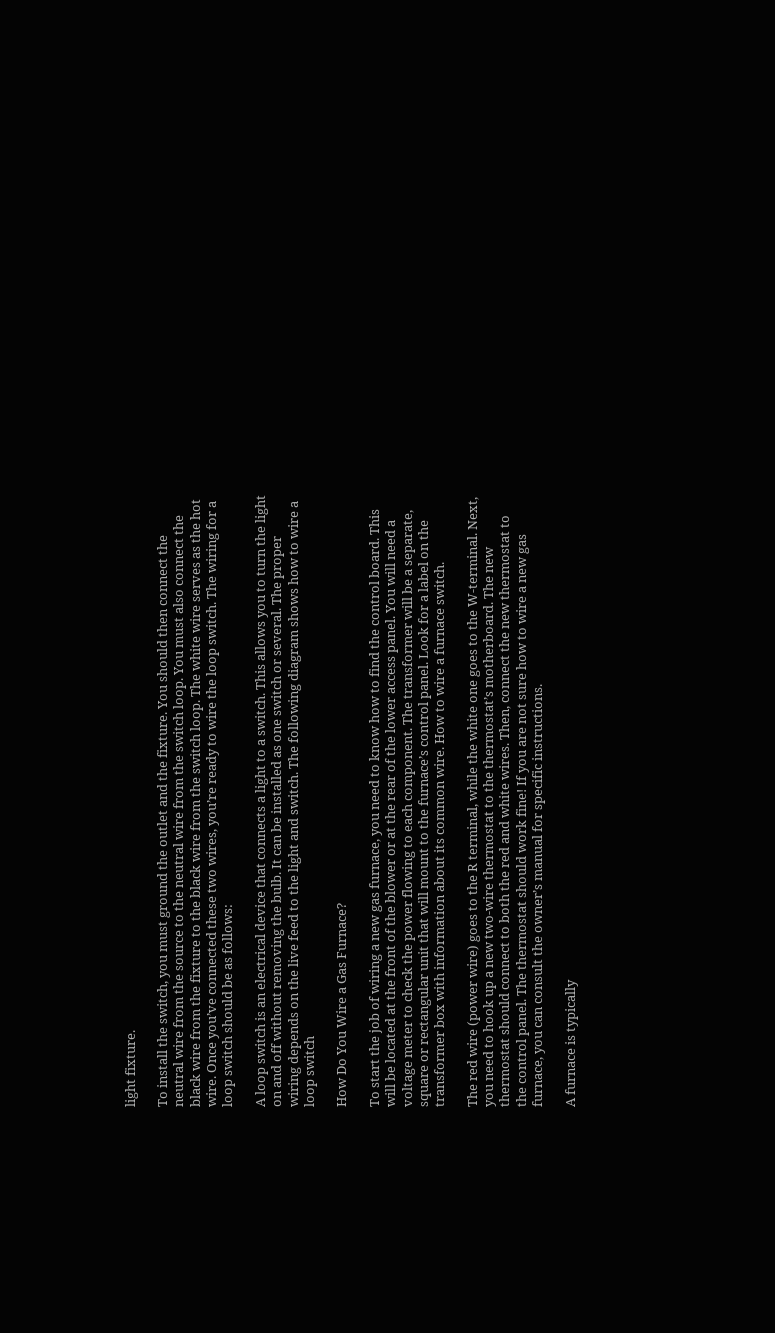light fixture.

To install the switch, you must ground the outlet and the fixture. You should then connect the neutral wire from the source to the neutral wire from the switch loop. You must also connect the black wire from the fixture to the black wire from the switch loop. The white wire serves as the hot wire. Once you’ve connected these two wires, you’re ready to wire the loop switch. The wiring for a loop switch should be as follows:

A loop switch is an electrical device that connects a light to a switch. This allows you to turn the light on and off without removing the bulb. It can be installed as one switch or several. The proper wiring depends on the live feed to the light and switch. The following diagram shows how to wire a loop switch

How Do You Wire a Gas Furnace?

To start the job of wiring a new gas furnace, you need to know how to find the control board. This will be located at the front of the blower or at the rear of the lower access panel. You will need a voltage meter to check the power flowing to each component. The transformer will be a separate, square or rectangular unit that will mount to the furnace’s control panel. Look for a label on the transformer box with information about its common wire. How to wire a furnace switch.

The red wire (power wire) goes to the R terminal, while the white one goes to the W-terminal. Next, you need to hook up a new two-wire thermostat to the thermostat’s motherboard. The new thermostat should connect to both the red and white wires. Then, connect the new thermostat to the control panel. The thermostat should work fine! If you are not sure how to wire a new gas furnace, you can consult the owner’s manual for specific instructions.

A furnace is typically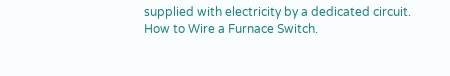supplied with electricity by a dedicated circuit. How to Wire a Furnace Switch.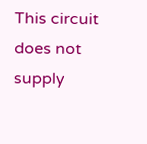This circuit does not supply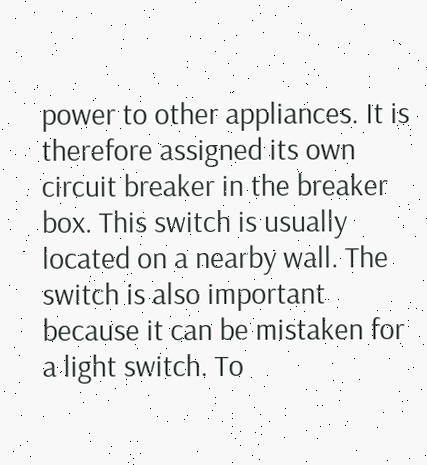power to other appliances. It is therefore assigned its own circuit breaker in the breaker box. This switch is usually located on a nearby wall. The switch is also important because it can be mistaken for a light switch. To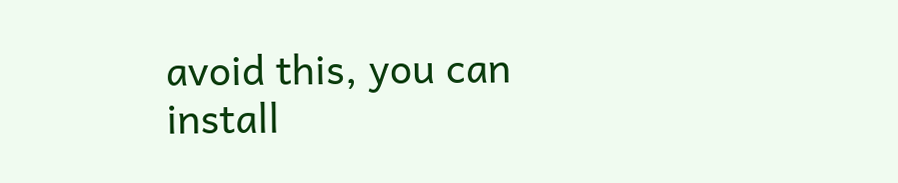avoid this, you can install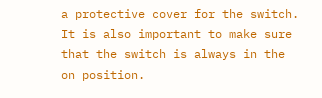a protective cover for the switch. It is also important to make sure that the switch is always in the on position.